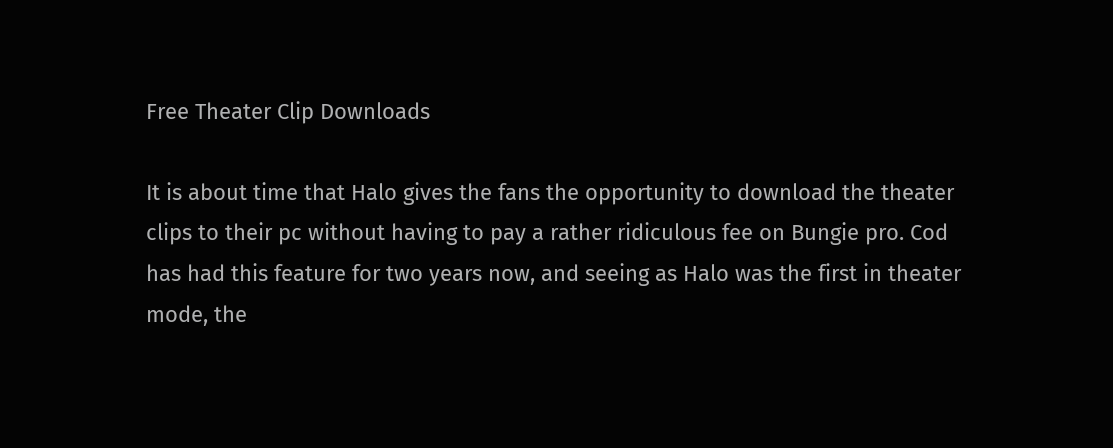Free Theater Clip Downloads

It is about time that Halo gives the fans the opportunity to download the theater clips to their pc without having to pay a rather ridiculous fee on Bungie pro. Cod has had this feature for two years now, and seeing as Halo was the first in theater mode, the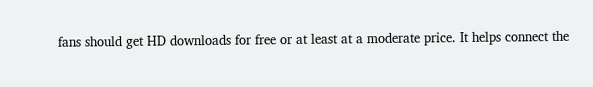fans should get HD downloads for free or at least at a moderate price. It helps connect the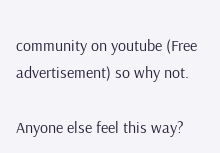community on youtube (Free advertisement) so why not.

Anyone else feel this way?